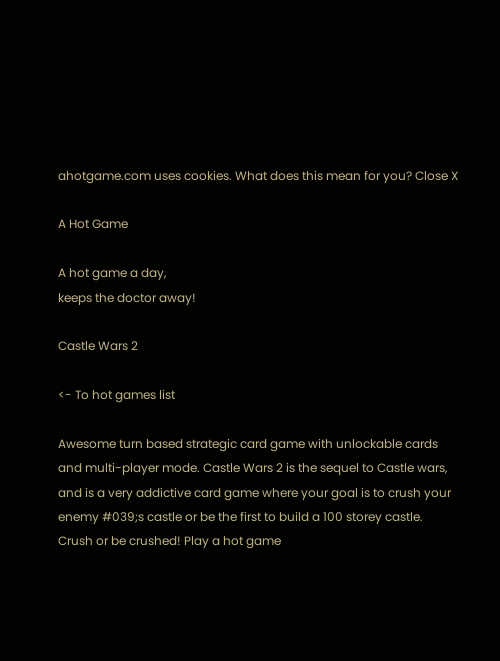ahotgame.com uses cookies. What does this mean for you? Close X

A Hot Game

A hot game a day,
keeps the doctor away!

Castle Wars 2

<- To hot games list

Awesome turn based strategic card game with unlockable cards and multi-player mode. Castle Wars 2 is the sequel to Castle wars, and is a very addictive card game where your goal is to crush your enemy #039;s castle or be the first to build a 100 storey castle. Crush or be crushed! Play a hot game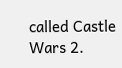called Castle Wars 2.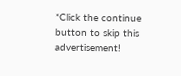*Click the continue button to skip this advertisement!